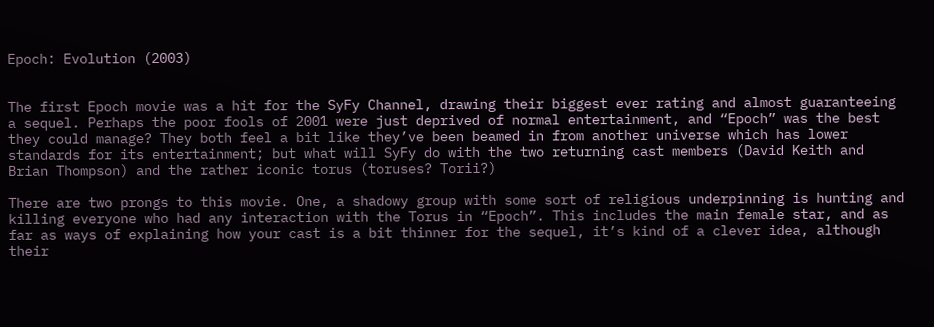Epoch: Evolution (2003)


The first Epoch movie was a hit for the SyFy Channel, drawing their biggest ever rating and almost guaranteeing a sequel. Perhaps the poor fools of 2001 were just deprived of normal entertainment, and “Epoch” was the best they could manage? They both feel a bit like they’ve been beamed in from another universe which has lower standards for its entertainment; but what will SyFy do with the two returning cast members (David Keith and Brian Thompson) and the rather iconic torus (toruses? Torii?)

There are two prongs to this movie. One, a shadowy group with some sort of religious underpinning is hunting and killing everyone who had any interaction with the Torus in “Epoch”. This includes the main female star, and as far as ways of explaining how your cast is a bit thinner for the sequel, it’s kind of a clever idea, although their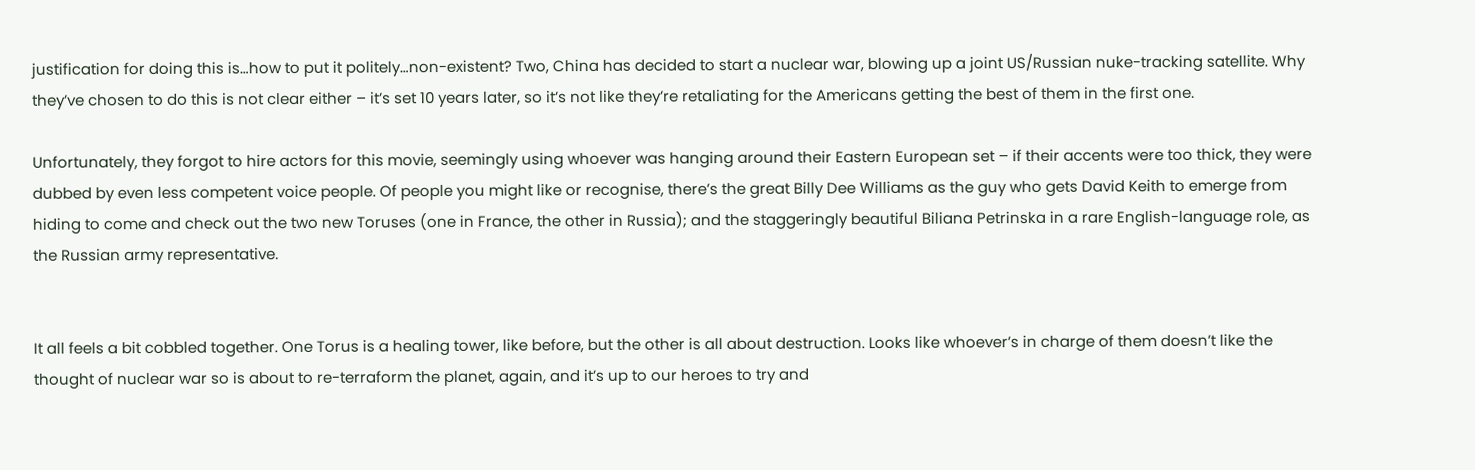justification for doing this is…how to put it politely…non-existent? Two, China has decided to start a nuclear war, blowing up a joint US/Russian nuke-tracking satellite. Why they’ve chosen to do this is not clear either – it’s set 10 years later, so it’s not like they’re retaliating for the Americans getting the best of them in the first one.

Unfortunately, they forgot to hire actors for this movie, seemingly using whoever was hanging around their Eastern European set – if their accents were too thick, they were dubbed by even less competent voice people. Of people you might like or recognise, there’s the great Billy Dee Williams as the guy who gets David Keith to emerge from hiding to come and check out the two new Toruses (one in France, the other in Russia); and the staggeringly beautiful Biliana Petrinska in a rare English-language role, as the Russian army representative.


It all feels a bit cobbled together. One Torus is a healing tower, like before, but the other is all about destruction. Looks like whoever’s in charge of them doesn’t like the thought of nuclear war so is about to re-terraform the planet, again, and it’s up to our heroes to try and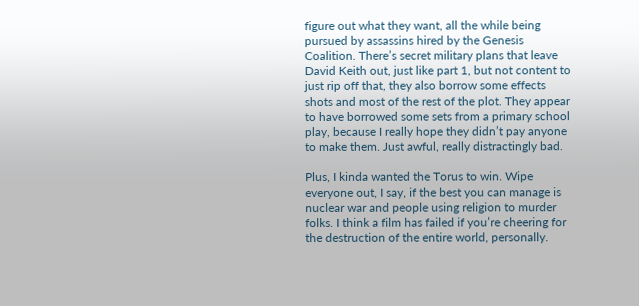figure out what they want, all the while being pursued by assassins hired by the Genesis Coalition. There’s secret military plans that leave David Keith out, just like part 1, but not content to just rip off that, they also borrow some effects shots and most of the rest of the plot. They appear to have borrowed some sets from a primary school play, because I really hope they didn’t pay anyone to make them. Just awful, really distractingly bad.

Plus, I kinda wanted the Torus to win. Wipe everyone out, I say, if the best you can manage is nuclear war and people using religion to murder folks. I think a film has failed if you’re cheering for the destruction of the entire world, personally.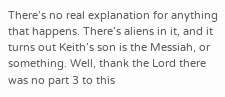There’s no real explanation for anything that happens. There’s aliens in it, and it turns out Keith’s son is the Messiah, or something. Well, thank the Lord there was no part 3 to this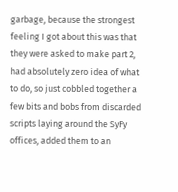garbage, because the strongest feeling I got about this was that they were asked to make part 2, had absolutely zero idea of what to do, so just cobbled together a few bits and bobs from discarded scripts laying around the SyFy offices, added them to an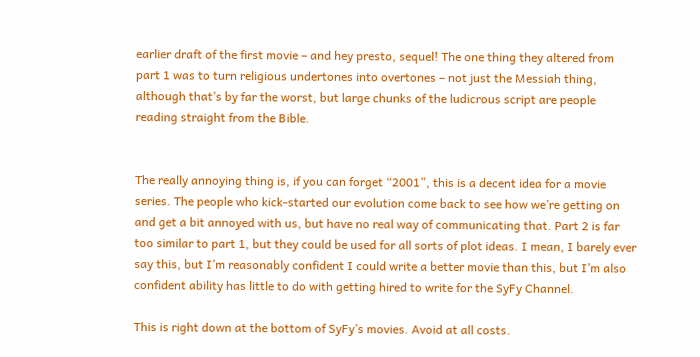earlier draft of the first movie – and hey presto, sequel! The one thing they altered from part 1 was to turn religious undertones into overtones – not just the Messiah thing, although that’s by far the worst, but large chunks of the ludicrous script are people reading straight from the Bible.


The really annoying thing is, if you can forget “2001”, this is a decent idea for a movie series. The people who kick-started our evolution come back to see how we’re getting on and get a bit annoyed with us, but have no real way of communicating that. Part 2 is far too similar to part 1, but they could be used for all sorts of plot ideas. I mean, I barely ever say this, but I’m reasonably confident I could write a better movie than this, but I’m also confident ability has little to do with getting hired to write for the SyFy Channel.

This is right down at the bottom of SyFy’s movies. Avoid at all costs.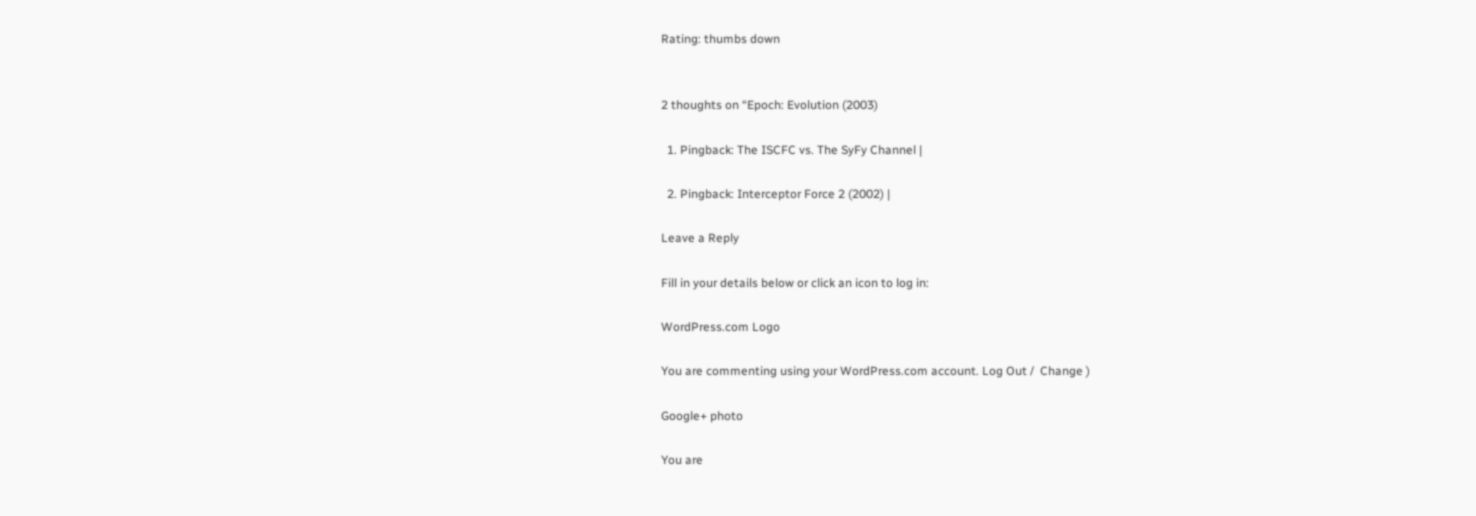Rating: thumbs down


2 thoughts on “Epoch: Evolution (2003)

  1. Pingback: The ISCFC vs. The SyFy Channel |

  2. Pingback: Interceptor Force 2 (2002) |

Leave a Reply

Fill in your details below or click an icon to log in:

WordPress.com Logo

You are commenting using your WordPress.com account. Log Out /  Change )

Google+ photo

You are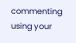commenting using your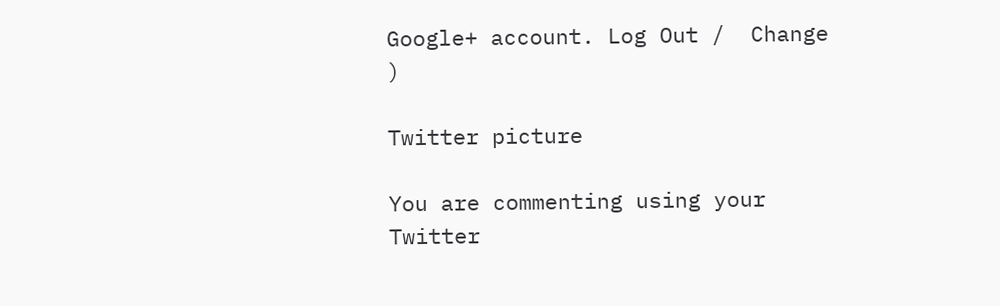Google+ account. Log Out /  Change )

Twitter picture

You are commenting using your Twitter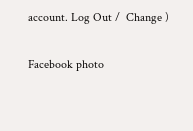account. Log Out /  Change )

Facebook photo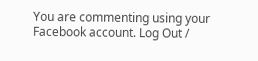You are commenting using your Facebook account. Log Out /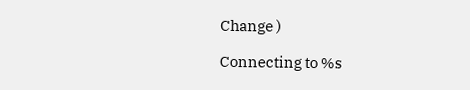Change )

Connecting to %s